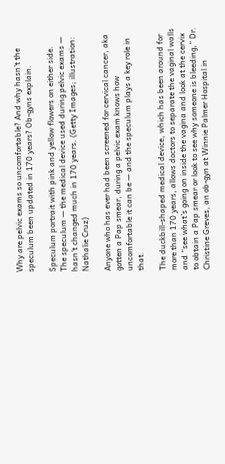Why are pelvic exams so uncomfortable? And why hasn't the speculum been updated in 170 years? Ob-gyns explain.

Speculum portrait with pink and yellow flowers on either side.
The speculum — the medical device used during pelvic exams — hasn't changed much in 170 years. (Getty Images; illustration: Nathalie Cruz)

Anyone who has ever had been screened for cervical cancer, aka gotten a Pap smear, during a pelvic exam knows how uncomfortable it can be — and the speculum plays a key role in that.

The duckbill-shaped medical device, which has been around for more than 170 years, allows doctors to separate the vaginal walls and “see what’s going on inside the vagina and look at the cervix to obtain a Pap smear or look to see why someone is bleeding,” Dr. Christine Greves, an ob-gyn at Winnie Palmer Hospital in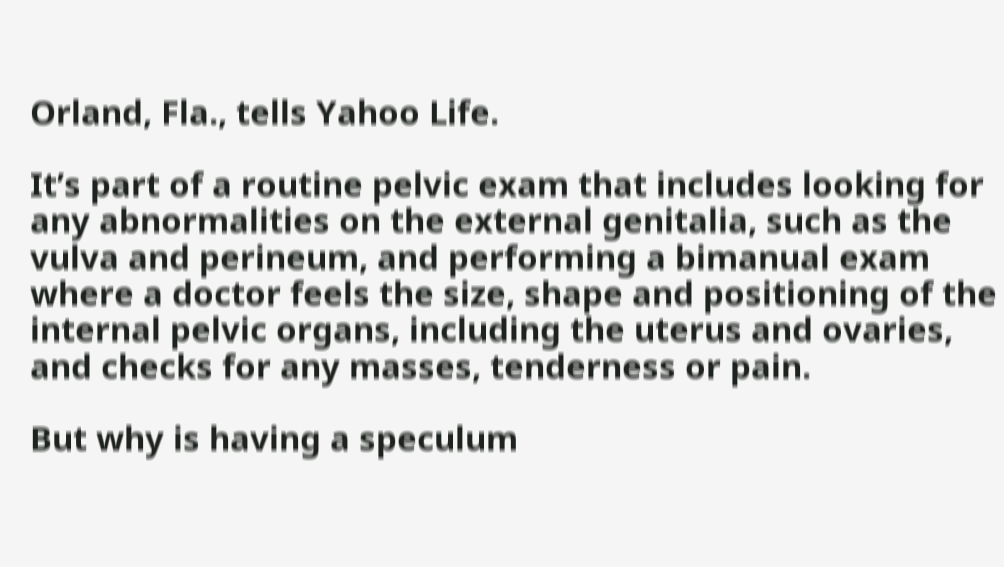Orland, Fla., tells Yahoo Life.

It’s part of a routine pelvic exam that includes looking for any abnormalities on the external genitalia, such as the vulva and perineum, and performing a bimanual exam where a doctor feels the size, shape and positioning of the internal pelvic organs, including the uterus and ovaries, and checks for any masses, tenderness or pain.

But why is having a speculum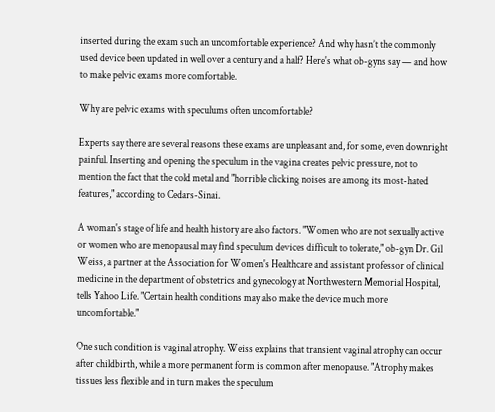inserted during the exam such an uncomfortable experience? And why hasn’t the commonly used device been updated in well over a century and a half? Here's what ob-gyns say — and how to make pelvic exams more comfortable.

Why are pelvic exams with speculums often uncomfortable?

Experts say there are several reasons these exams are unpleasant and, for some, even downright painful. Inserting and opening the speculum in the vagina creates pelvic pressure, not to mention the fact that the cold metal and "horrible clicking noises are among its most-hated features," according to Cedars-Sinai.

A woman's stage of life and health history are also factors. "Women who are not sexually active or women who are menopausal may find speculum devices difficult to tolerate," ob-gyn Dr. Gil Weiss, a partner at the Association for Women's Healthcare and assistant professor of clinical medicine in the department of obstetrics and gynecology at Northwestern Memorial Hospital, tells Yahoo Life. "Certain health conditions may also make the device much more uncomfortable."

One such condition is vaginal atrophy. Weiss explains that transient vaginal atrophy can occur after childbirth, while a more permanent form is common after menopause. "Atrophy makes tissues less flexible and in turn makes the speculum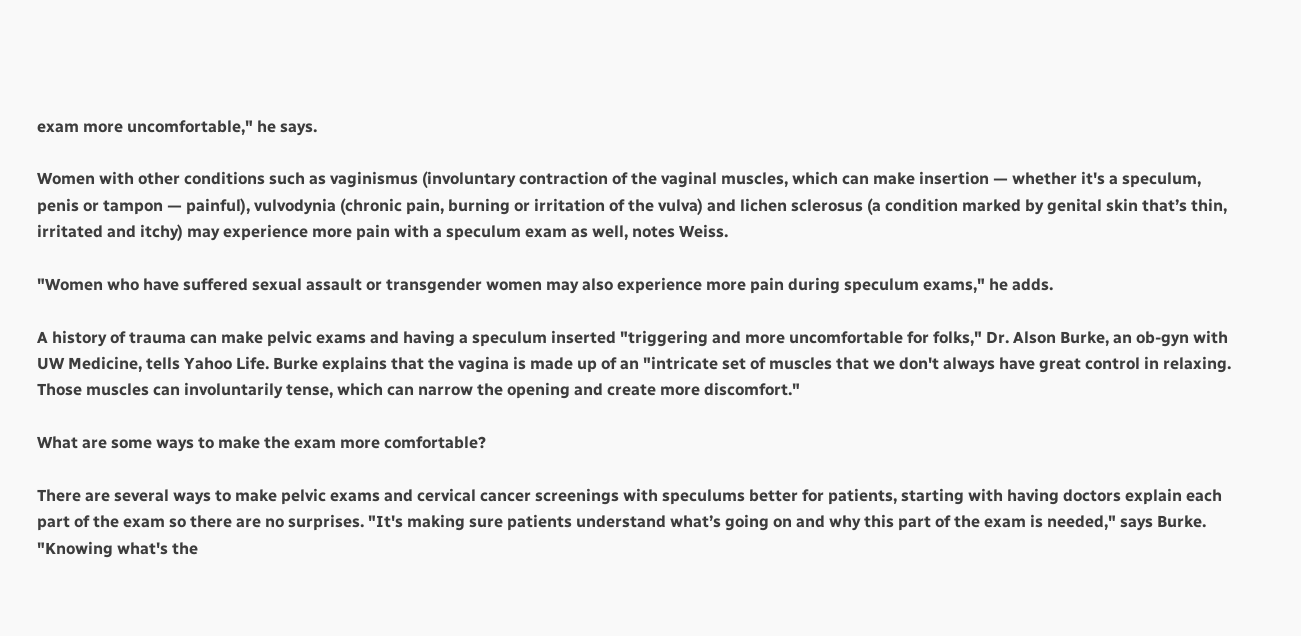exam more uncomfortable," he says.

Women with other conditions such as vaginismus (involuntary contraction of the vaginal muscles, which can make insertion — whether it's a speculum, penis or tampon — painful), vulvodynia (chronic pain, burning or irritation of the vulva) and lichen sclerosus (a condition marked by genital skin that’s thin, irritated and itchy) may experience more pain with a speculum exam as well, notes Weiss.

"Women who have suffered sexual assault or transgender women may also experience more pain during speculum exams," he adds.

A history of trauma can make pelvic exams and having a speculum inserted "triggering and more uncomfortable for folks," Dr. Alson Burke, an ob-gyn with UW Medicine, tells Yahoo Life. Burke explains that the vagina is made up of an "intricate set of muscles that we don't always have great control in relaxing. Those muscles can involuntarily tense, which can narrow the opening and create more discomfort."

What are some ways to make the exam more comfortable?

There are several ways to make pelvic exams and cervical cancer screenings with speculums better for patients, starting with having doctors explain each part of the exam so there are no surprises. "It's making sure patients understand what’s going on and why this part of the exam is needed," says Burke. "Knowing what's the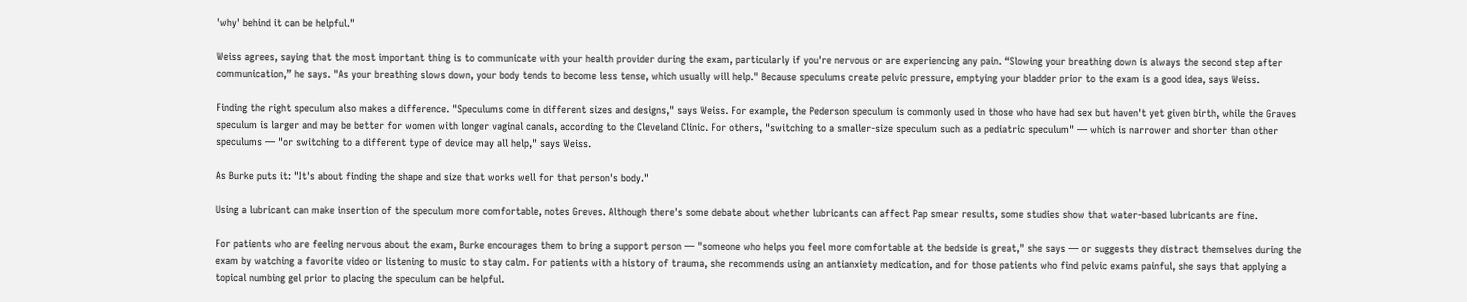'why' behind it can be helpful."

Weiss agrees, saying that the most important thing is to communicate with your health provider during the exam, particularly if you're nervous or are experiencing any pain. “Slowing your breathing down is always the second step after communication,” he says. "As your breathing slows down, your body tends to become less tense, which usually will help." Because speculums create pelvic pressure, emptying your bladder prior to the exam is a good idea, says Weiss.

Finding the right speculum also makes a difference. "Speculums come in different sizes and designs," says Weiss. For example, the Pederson speculum is commonly used in those who have had sex but haven't yet given birth, while the Graves speculum is larger and may be better for women with longer vaginal canals, according to the Cleveland Clinic. For others, "switching to a smaller-size speculum such as a pediatric speculum" — which is narrower and shorter than other speculums — "or switching to a different type of device may all help," says Weiss.

As Burke puts it: "It's about finding the shape and size that works well for that person's body."

Using a lubricant can make insertion of the speculum more comfortable, notes Greves. Although there's some debate about whether lubricants can affect Pap smear results, some studies show that water-based lubricants are fine.

For patients who are feeling nervous about the exam, Burke encourages them to bring a support person — "someone who helps you feel more comfortable at the bedside is great," she says — or suggests they distract themselves during the exam by watching a favorite video or listening to music to stay calm. For patients with a history of trauma, she recommends using an antianxiety medication, and for those patients who find pelvic exams painful, she says that applying a topical numbing gel prior to placing the speculum can be helpful.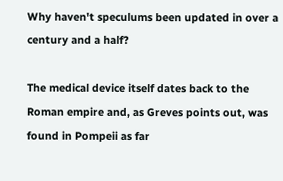Why haven't speculums been updated in over a century and a half?

The medical device itself dates back to the Roman empire and, as Greves points out, was found in Pompeii as far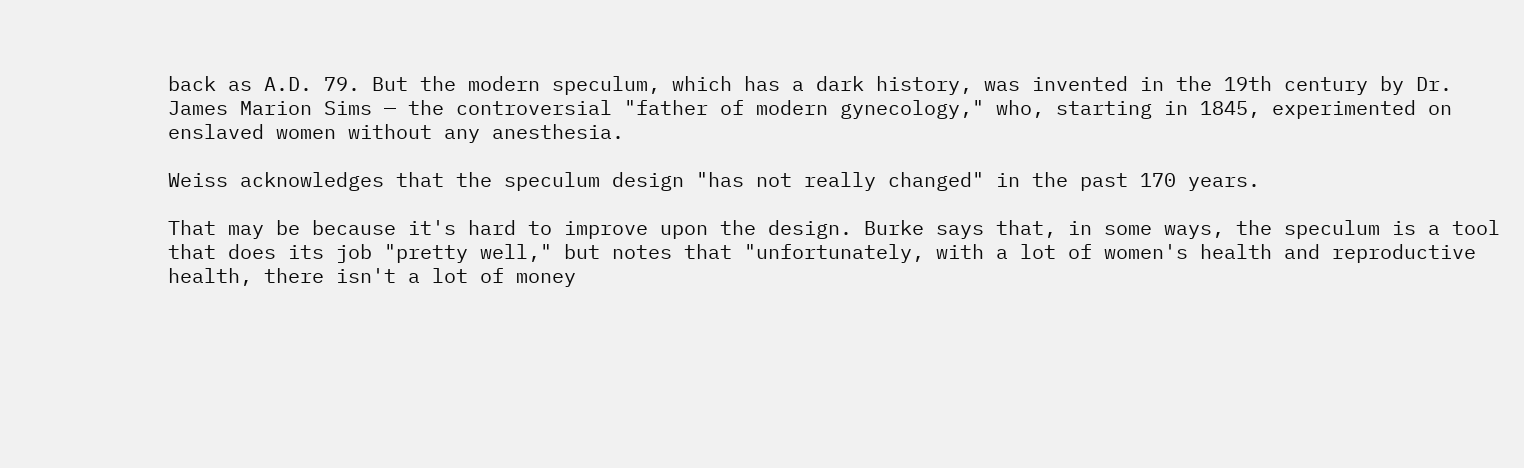back as A.D. 79. But the modern speculum, which has a dark history, was invented in the 19th century by Dr. James Marion Sims — the controversial "father of modern gynecology," who, starting in 1845, experimented on enslaved women without any anesthesia.

Weiss acknowledges that the speculum design "has not really changed" in the past 170 years.

That may be because it's hard to improve upon the design. Burke says that, in some ways, the speculum is a tool that does its job "pretty well," but notes that "unfortunately, with a lot of women's health and reproductive health, there isn't a lot of money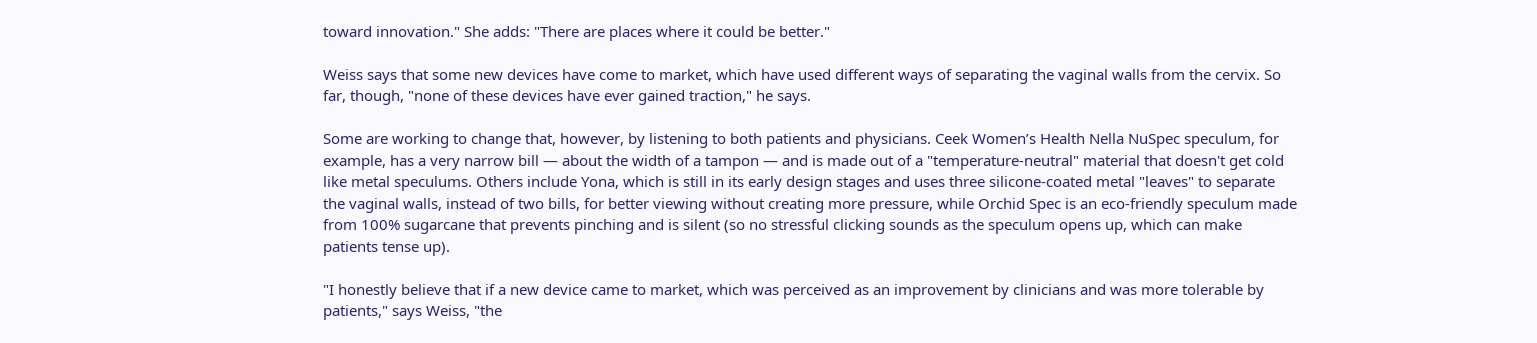toward innovation." She adds: "There are places where it could be better."

Weiss says that some new devices have come to market, which have used different ways of separating the vaginal walls from the cervix. So far, though, "none of these devices have ever gained traction," he says.

Some are working to change that, however, by listening to both patients and physicians. Ceek Women’s Health Nella NuSpec speculum, for example, has a very narrow bill — about the width of a tampon — and is made out of a "temperature-neutral" material that doesn't get cold like metal speculums. Others include Yona, which is still in its early design stages and uses three silicone-coated metal "leaves" to separate the vaginal walls, instead of two bills, for better viewing without creating more pressure, while Orchid Spec is an eco-friendly speculum made from 100% sugarcane that prevents pinching and is silent (so no stressful clicking sounds as the speculum opens up, which can make patients tense up).

"I honestly believe that if a new device came to market, which was perceived as an improvement by clinicians and was more tolerable by patients," says Weiss, "the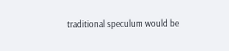traditional speculum would be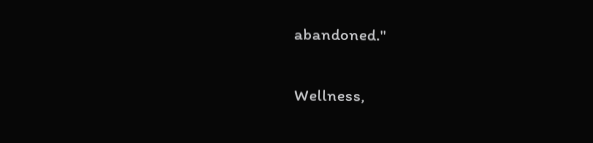abandoned."

Wellness,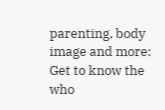parenting, body image and more: Get to know the who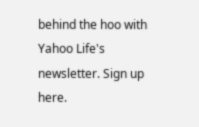behind the hoo with Yahoo Life's newsletter. Sign up here.